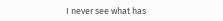I never see what has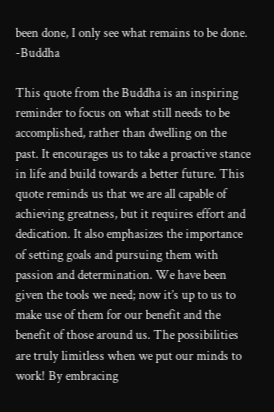been done, I only see what remains to be done. -Buddha

This quote from the Buddha is an inspiring reminder to focus on what still needs to be accomplished, rather than dwelling on the past. It encourages us to take a proactive stance in life and build towards a better future. This quote reminds us that we are all capable of achieving greatness, but it requires effort and dedication. It also emphasizes the importance of setting goals and pursuing them with passion and determination. We have been given the tools we need; now it’s up to us to make use of them for our benefit and the benefit of those around us. The possibilities are truly limitless when we put our minds to work! By embracing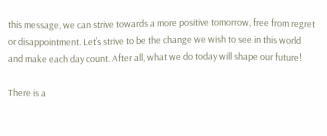this message, we can strive towards a more positive tomorrow, free from regret or disappointment. Let’s strive to be the change we wish to see in this world and make each day count. After all, what we do today will shape our future!

There is a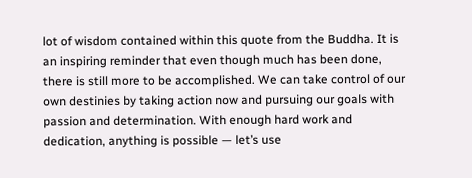lot of wisdom contained within this quote from the Buddha. It is an inspiring reminder that even though much has been done, there is still more to be accomplished. We can take control of our own destinies by taking action now and pursuing our goals with passion and determination. With enough hard work and dedication, anything is possible — let’s use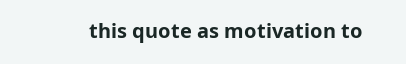this quote as motivation to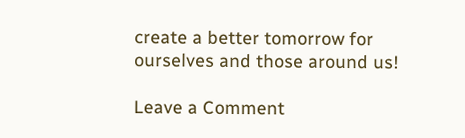create a better tomorrow for ourselves and those around us!

Leave a Comment